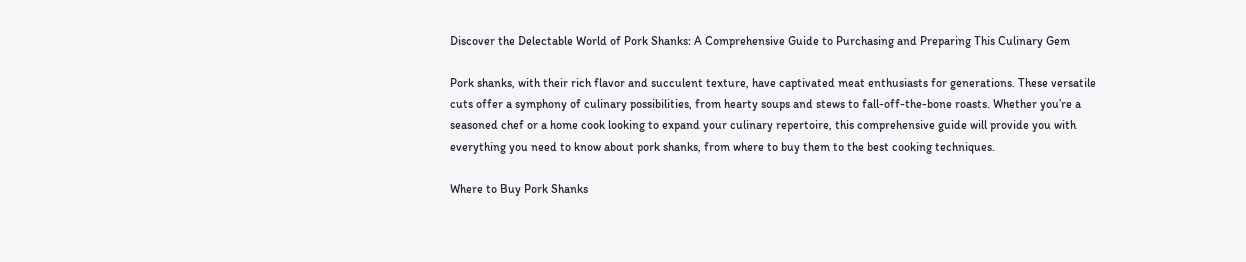Discover the Delectable World of Pork Shanks: A Comprehensive Guide to Purchasing and Preparing This Culinary Gem

Pork shanks, with their rich flavor and succulent texture, have captivated meat enthusiasts for generations. These versatile cuts offer a symphony of culinary possibilities, from hearty soups and stews to fall-off-the-bone roasts. Whether you’re a seasoned chef or a home cook looking to expand your culinary repertoire, this comprehensive guide will provide you with everything you need to know about pork shanks, from where to buy them to the best cooking techniques.

Where to Buy Pork Shanks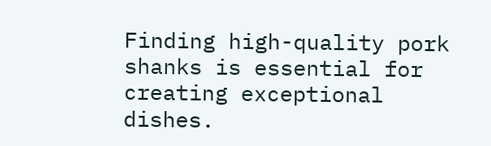Finding high-quality pork shanks is essential for creating exceptional dishes.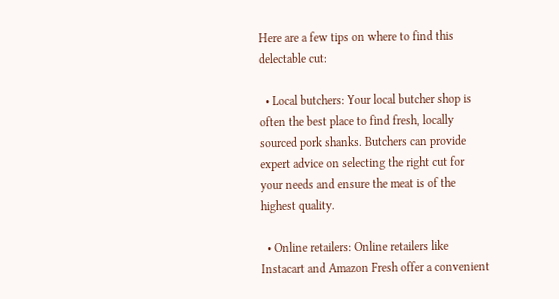Here are a few tips on where to find this delectable cut:

  • Local butchers: Your local butcher shop is often the best place to find fresh, locally sourced pork shanks. Butchers can provide expert advice on selecting the right cut for your needs and ensure the meat is of the highest quality.

  • Online retailers: Online retailers like Instacart and Amazon Fresh offer a convenient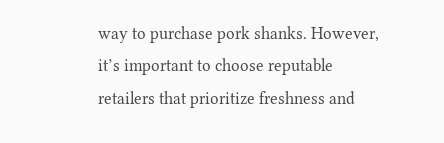way to purchase pork shanks. However, it’s important to choose reputable retailers that prioritize freshness and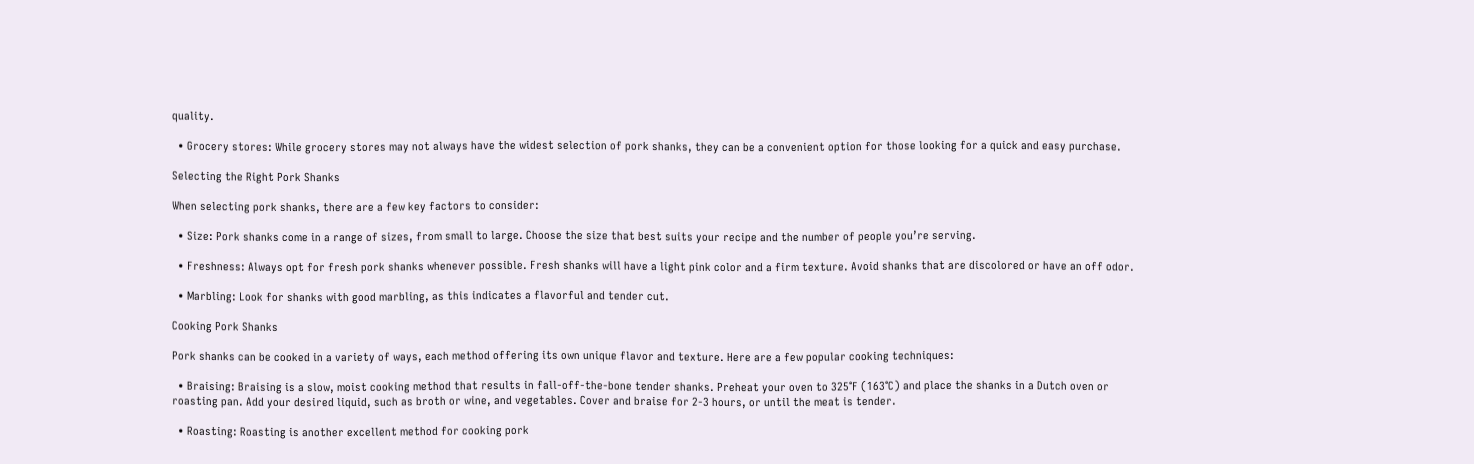quality.

  • Grocery stores: While grocery stores may not always have the widest selection of pork shanks, they can be a convenient option for those looking for a quick and easy purchase.

Selecting the Right Pork Shanks

When selecting pork shanks, there are a few key factors to consider:

  • Size: Pork shanks come in a range of sizes, from small to large. Choose the size that best suits your recipe and the number of people you’re serving.

  • Freshness: Always opt for fresh pork shanks whenever possible. Fresh shanks will have a light pink color and a firm texture. Avoid shanks that are discolored or have an off odor.

  • Marbling: Look for shanks with good marbling, as this indicates a flavorful and tender cut.

Cooking Pork Shanks

Pork shanks can be cooked in a variety of ways, each method offering its own unique flavor and texture. Here are a few popular cooking techniques:

  • Braising: Braising is a slow, moist cooking method that results in fall-off-the-bone tender shanks. Preheat your oven to 325°F (163°C) and place the shanks in a Dutch oven or roasting pan. Add your desired liquid, such as broth or wine, and vegetables. Cover and braise for 2-3 hours, or until the meat is tender.

  • Roasting: Roasting is another excellent method for cooking pork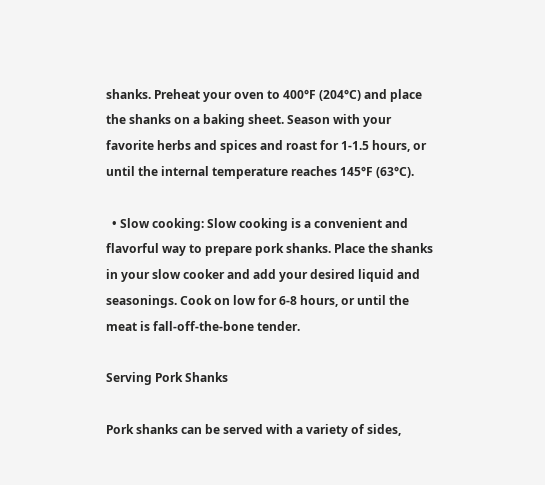shanks. Preheat your oven to 400°F (204°C) and place the shanks on a baking sheet. Season with your favorite herbs and spices and roast for 1-1.5 hours, or until the internal temperature reaches 145°F (63°C).

  • Slow cooking: Slow cooking is a convenient and flavorful way to prepare pork shanks. Place the shanks in your slow cooker and add your desired liquid and seasonings. Cook on low for 6-8 hours, or until the meat is fall-off-the-bone tender.

Serving Pork Shanks

Pork shanks can be served with a variety of sides,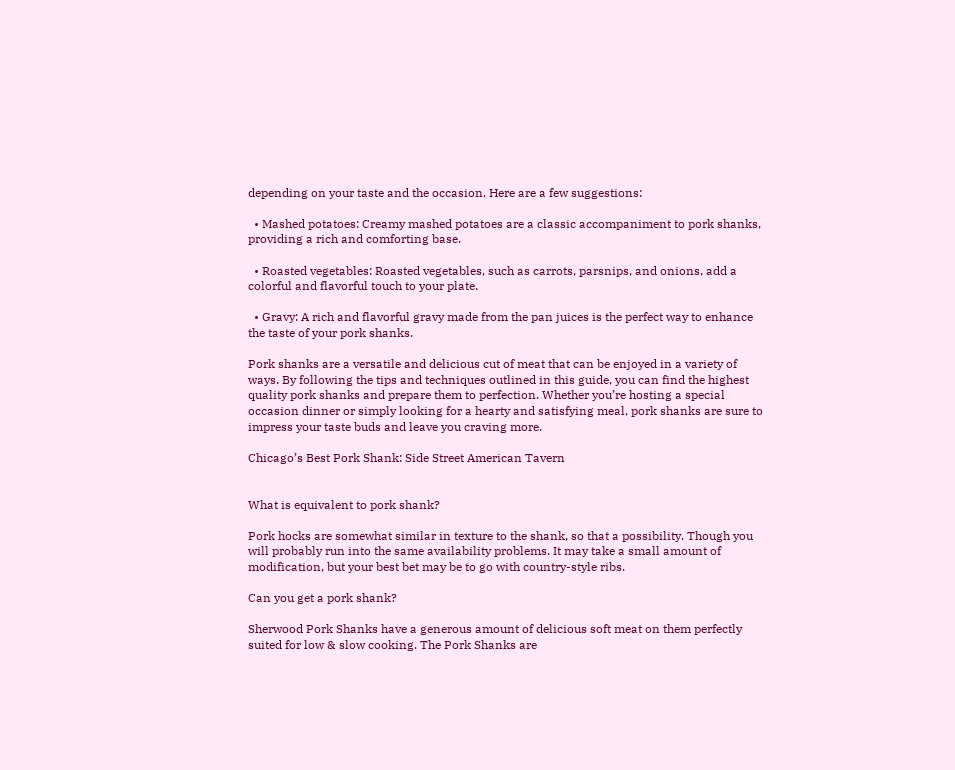depending on your taste and the occasion. Here are a few suggestions:

  • Mashed potatoes: Creamy mashed potatoes are a classic accompaniment to pork shanks, providing a rich and comforting base.

  • Roasted vegetables: Roasted vegetables, such as carrots, parsnips, and onions, add a colorful and flavorful touch to your plate.

  • Gravy: A rich and flavorful gravy made from the pan juices is the perfect way to enhance the taste of your pork shanks.

Pork shanks are a versatile and delicious cut of meat that can be enjoyed in a variety of ways. By following the tips and techniques outlined in this guide, you can find the highest quality pork shanks and prepare them to perfection. Whether you’re hosting a special occasion dinner or simply looking for a hearty and satisfying meal, pork shanks are sure to impress your taste buds and leave you craving more.

Chicago’s Best Pork Shank: Side Street American Tavern


What is equivalent to pork shank?

Pork hocks are somewhat similar in texture to the shank, so that a possibility. Though you will probably run into the same availability problems. It may take a small amount of modification, but your best bet may be to go with country-style ribs.

Can you get a pork shank?

Sherwood Pork Shanks have a generous amount of delicious soft meat on them perfectly suited for low & slow cooking. The Pork Shanks are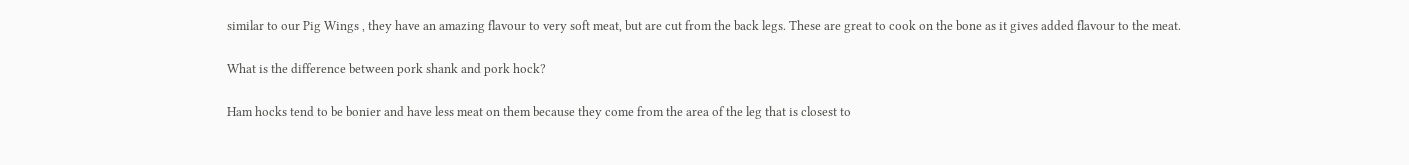similar to our Pig Wings , they have an amazing flavour to very soft meat, but are cut from the back legs. These are great to cook on the bone as it gives added flavour to the meat.

What is the difference between pork shank and pork hock?

Ham hocks tend to be bonier and have less meat on them because they come from the area of the leg that is closest to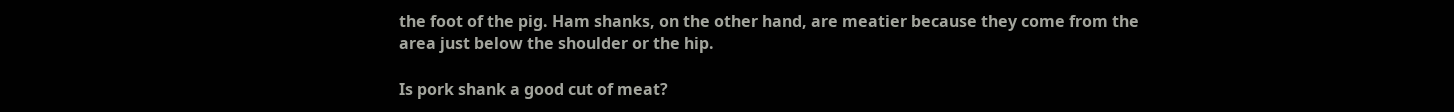the foot of the pig. Ham shanks, on the other hand, are meatier because they come from the area just below the shoulder or the hip.

Is pork shank a good cut of meat?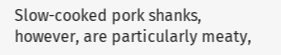Slow-cooked pork shanks, however, are particularly meaty,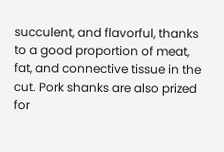succulent, and flavorful, thanks to a good proportion of meat, fat, and connective tissue in the cut. Pork shanks are also prized for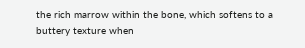the rich marrow within the bone, which softens to a buttery texture when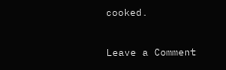cooked.

Leave a Comment